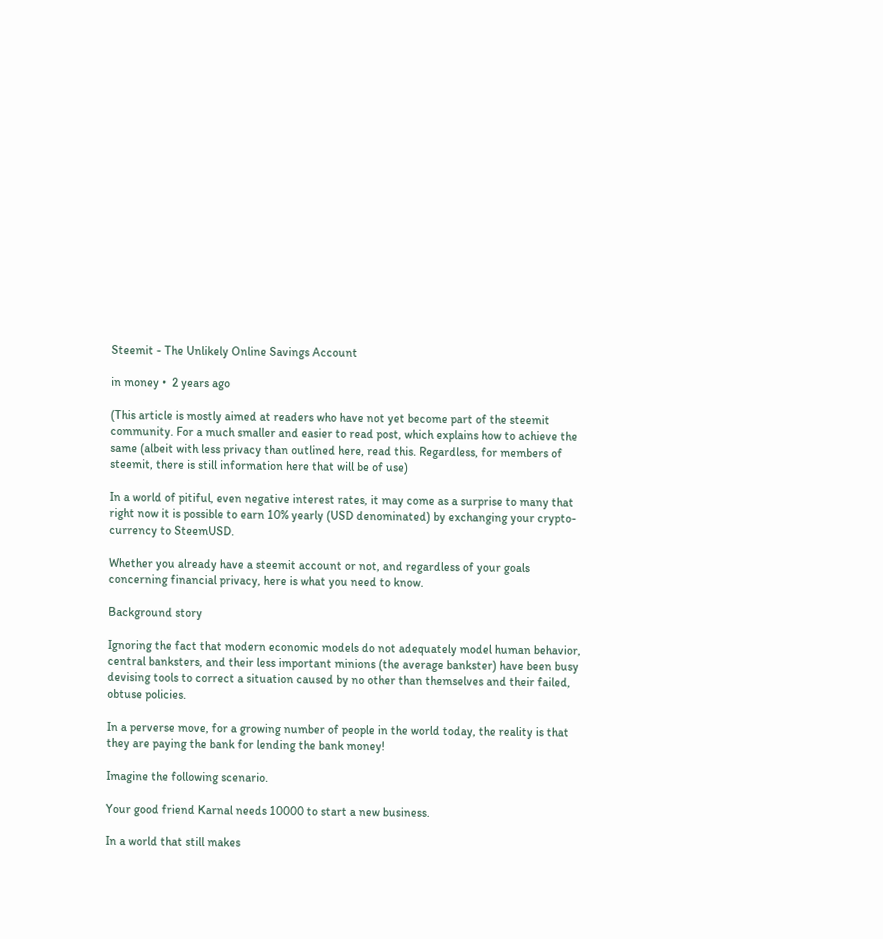Steemit - The Unlikely Online Savings Account

in money •  2 years ago

(This article is mostly aimed at readers who have not yet become part of the steemit community. For a much smaller and easier to read post, which explains how to achieve the same (albeit with less privacy than outlined here, read this. Regardless, for members of steemit, there is still information here that will be of use)

In a world of pitiful, even negative interest rates, it may come as a surprise to many that right now it is possible to earn 10% yearly (USD denominated) by exchanging your crypto-currency to SteemUSD.

Whether you already have a steemit account or not, and regardless of your goals concerning financial privacy, here is what you need to know.

Background story

Ignoring the fact that modern economic models do not adequately model human behavior, central banksters, and their less important minions (the average bankster) have been busy devising tools to correct a situation caused by no other than themselves and their failed, obtuse policies.

In a perverse move, for a growing number of people in the world today, the reality is that they are paying the bank for lending the bank money!

Imagine the following scenario.

Your good friend Karnal needs 10000 to start a new business.

In a world that still makes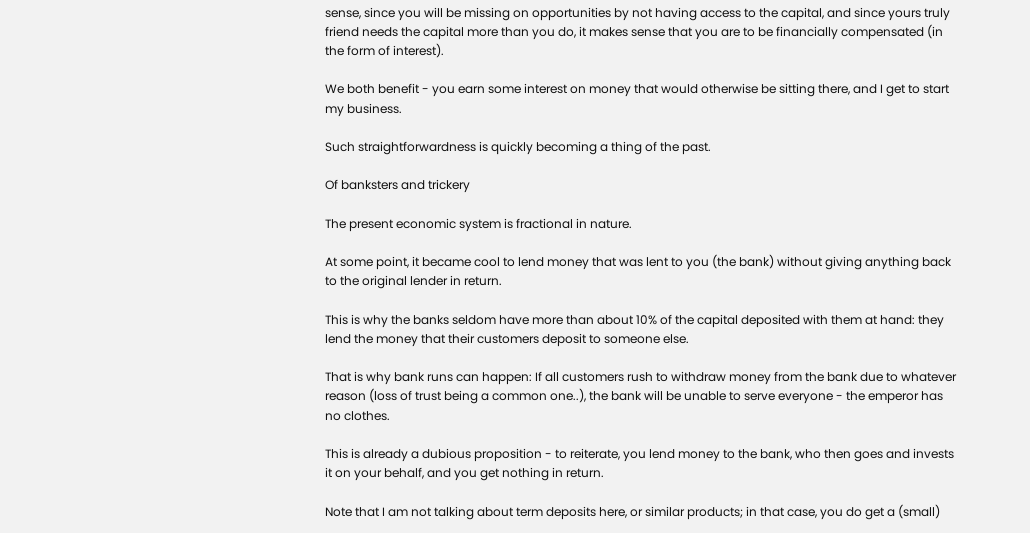sense, since you will be missing on opportunities by not having access to the capital, and since yours truly friend needs the capital more than you do, it makes sense that you are to be financially compensated (in the form of interest).

We both benefit - you earn some interest on money that would otherwise be sitting there, and I get to start my business.

Such straightforwardness is quickly becoming a thing of the past.

Of banksters and trickery

The present economic system is fractional in nature.

At some point, it became cool to lend money that was lent to you (the bank) without giving anything back to the original lender in return.

This is why the banks seldom have more than about 10% of the capital deposited with them at hand: they lend the money that their customers deposit to someone else.

That is why bank runs can happen: If all customers rush to withdraw money from the bank due to whatever reason (loss of trust being a common one..), the bank will be unable to serve everyone - the emperor has no clothes.

This is already a dubious proposition - to reiterate, you lend money to the bank, who then goes and invests it on your behalf, and you get nothing in return.

Note that I am not talking about term deposits here, or similar products; in that case, you do get a (small)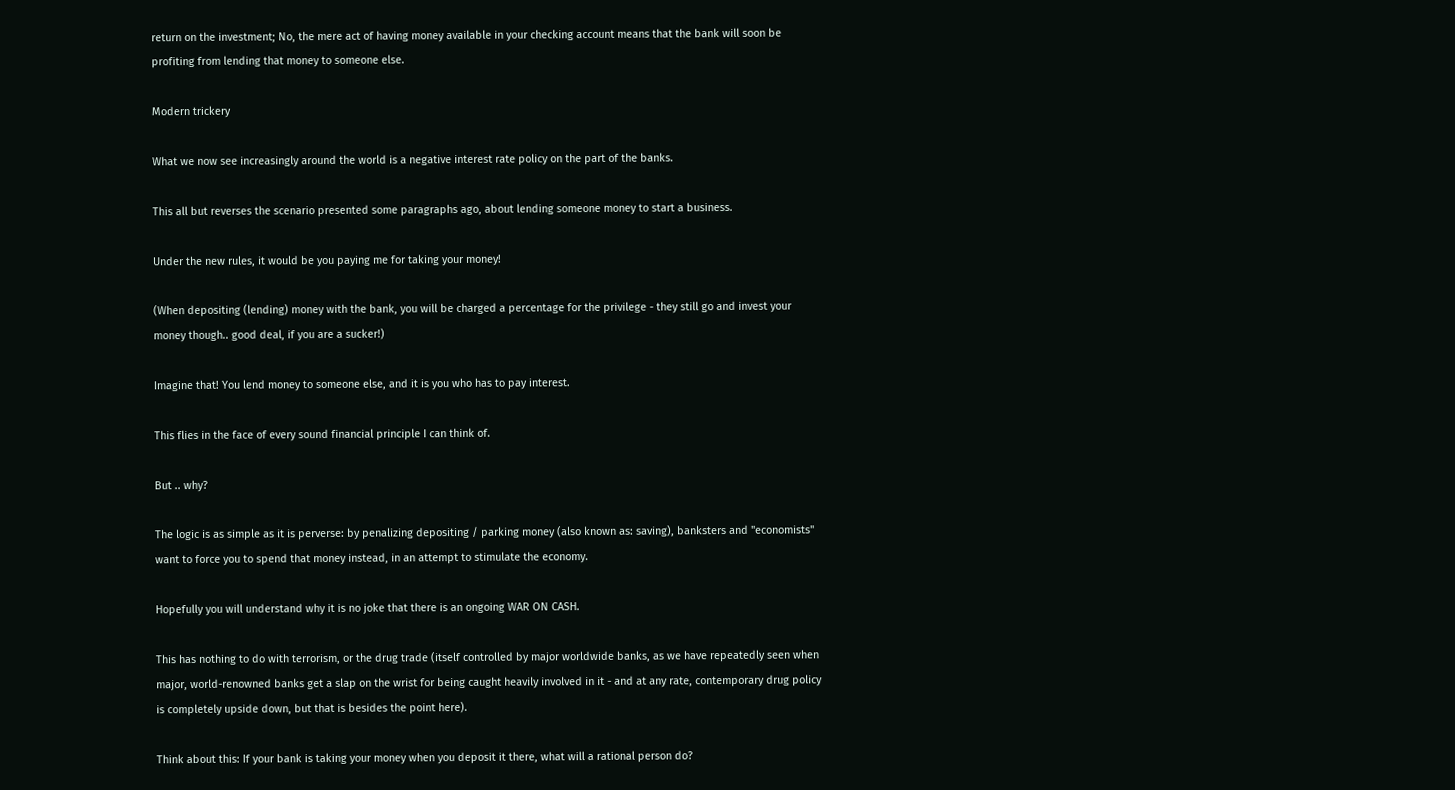return on the investment; No, the mere act of having money available in your checking account means that the bank will soon be profiting from lending that money to someone else.

Modern trickery

What we now see increasingly around the world is a negative interest rate policy on the part of the banks.

This all but reverses the scenario presented some paragraphs ago, about lending someone money to start a business.

Under the new rules, it would be you paying me for taking your money!

(When depositing (lending) money with the bank, you will be charged a percentage for the privilege - they still go and invest your money though.. good deal, if you are a sucker!)

Imagine that! You lend money to someone else, and it is you who has to pay interest.

This flies in the face of every sound financial principle I can think of.

But .. why?

The logic is as simple as it is perverse: by penalizing depositing / parking money (also known as: saving), banksters and "economists" want to force you to spend that money instead, in an attempt to stimulate the economy.

Hopefully you will understand why it is no joke that there is an ongoing WAR ON CASH.

This has nothing to do with terrorism, or the drug trade (itself controlled by major worldwide banks, as we have repeatedly seen when major, world-renowned banks get a slap on the wrist for being caught heavily involved in it - and at any rate, contemporary drug policy is completely upside down, but that is besides the point here).

Think about this: If your bank is taking your money when you deposit it there, what will a rational person do?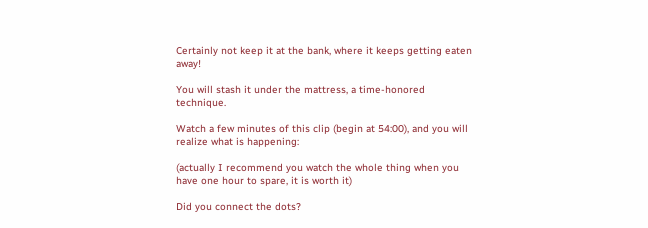Certainly not keep it at the bank, where it keeps getting eaten away!

You will stash it under the mattress, a time-honored technique.

Watch a few minutes of this clip (begin at 54:00), and you will realize what is happening:

(actually I recommend you watch the whole thing when you have one hour to spare, it is worth it)

Did you connect the dots?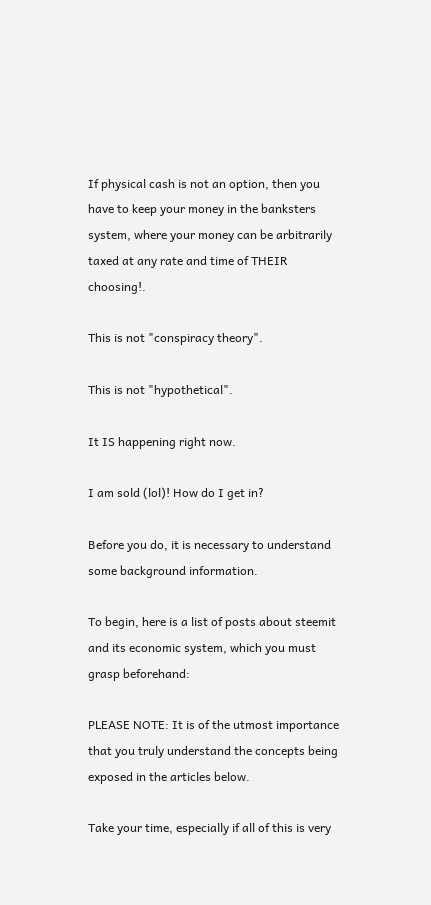If physical cash is not an option, then you have to keep your money in the banksters system, where your money can be arbitrarily taxed at any rate and time of THEIR choosing!.

This is not "conspiracy theory".

This is not "hypothetical".

It IS happening right now.

I am sold (lol)! How do I get in?

Before you do, it is necessary to understand some background information.

To begin, here is a list of posts about steemit and its economic system, which you must grasp beforehand:

PLEASE NOTE: It is of the utmost importance that you truly understand the concepts being exposed in the articles below.

Take your time, especially if all of this is very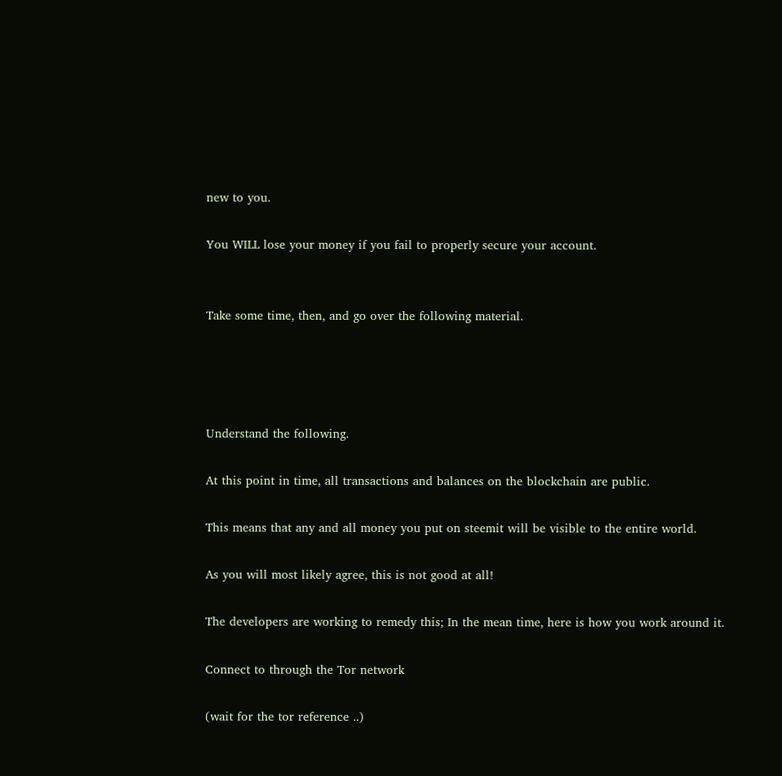new to you.

You WILL lose your money if you fail to properly secure your account.


Take some time, then, and go over the following material.




Understand the following.

At this point in time, all transactions and balances on the blockchain are public.

This means that any and all money you put on steemit will be visible to the entire world.

As you will most likely agree, this is not good at all!

The developers are working to remedy this; In the mean time, here is how you work around it.

Connect to through the Tor network

(wait for the tor reference ..)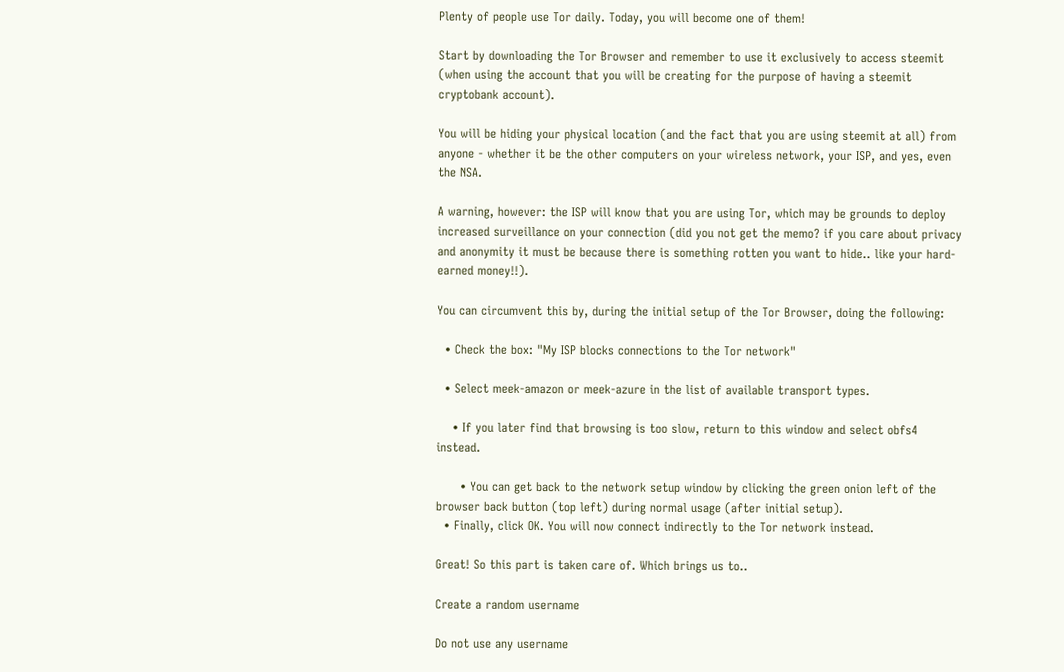Plenty of people use Tor daily. Today, you will become one of them!

Start by downloading the Tor Browser and remember to use it exclusively to access steemit (when using the account that you will be creating for the purpose of having a steemit cryptobank account).

You will be hiding your physical location (and the fact that you are using steemit at all) from anyone - whether it be the other computers on your wireless network, your ISP, and yes, even the NSA.

A warning, however: the ISP will know that you are using Tor, which may be grounds to deploy increased surveillance on your connection (did you not get the memo? if you care about privacy and anonymity it must be because there is something rotten you want to hide.. like your hard-earned money!!).

You can circumvent this by, during the initial setup of the Tor Browser, doing the following:

  • Check the box: "My ISP blocks connections to the Tor network"

  • Select meek-amazon or meek-azure in the list of available transport types.

    • If you later find that browsing is too slow, return to this window and select obfs4 instead.

      • You can get back to the network setup window by clicking the green onion left of the browser back button (top left) during normal usage (after initial setup).
  • Finally, click OK. You will now connect indirectly to the Tor network instead.

Great! So this part is taken care of. Which brings us to..

Create a random username

Do not use any username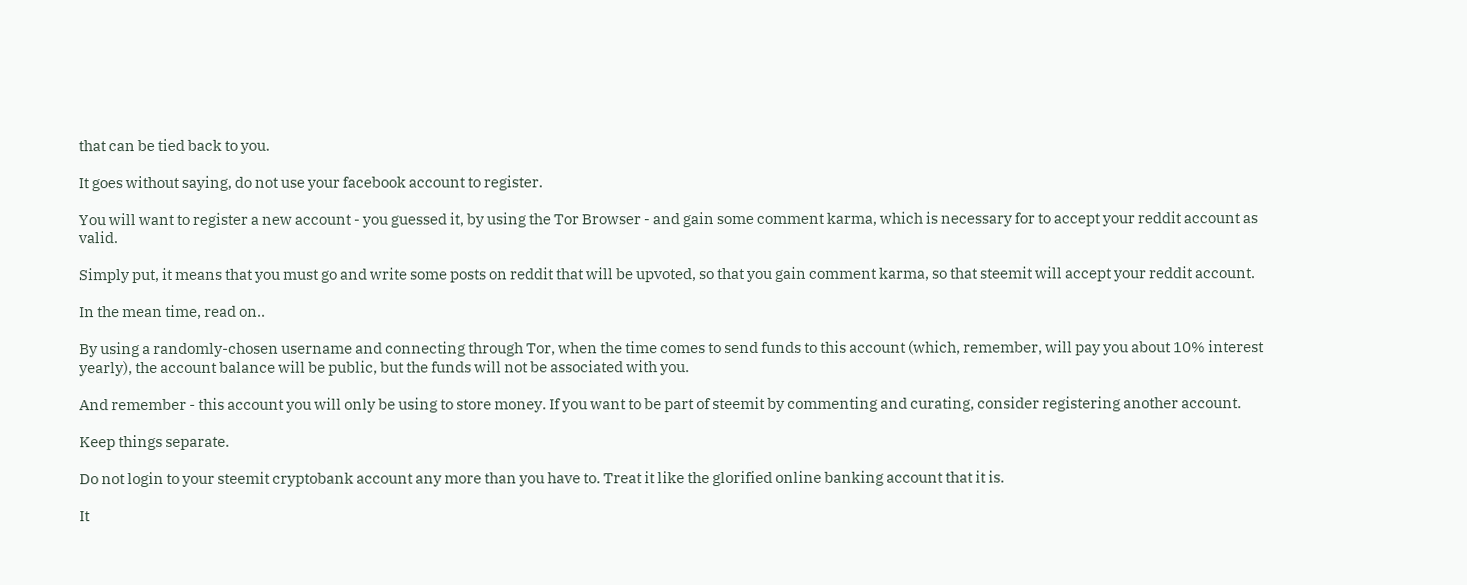that can be tied back to you.

It goes without saying, do not use your facebook account to register.

You will want to register a new account - you guessed it, by using the Tor Browser - and gain some comment karma, which is necessary for to accept your reddit account as valid.

Simply put, it means that you must go and write some posts on reddit that will be upvoted, so that you gain comment karma, so that steemit will accept your reddit account.

In the mean time, read on..

By using a randomly-chosen username and connecting through Tor, when the time comes to send funds to this account (which, remember, will pay you about 10% interest yearly), the account balance will be public, but the funds will not be associated with you.

And remember - this account you will only be using to store money. If you want to be part of steemit by commenting and curating, consider registering another account.

Keep things separate.

Do not login to your steemit cryptobank account any more than you have to. Treat it like the glorified online banking account that it is.

It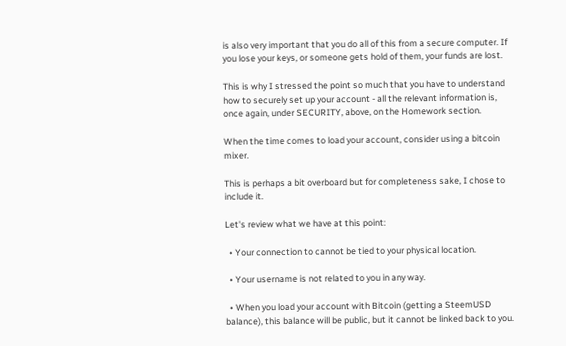is also very important that you do all of this from a secure computer. If you lose your keys, or someone gets hold of them, your funds are lost.

This is why I stressed the point so much that you have to understand how to securely set up your account - all the relevant information is, once again, under SECURITY, above, on the Homework section.

When the time comes to load your account, consider using a bitcoin mixer.

This is perhaps a bit overboard but for completeness sake, I chose to include it.

Let's review what we have at this point:

  • Your connection to cannot be tied to your physical location.

  • Your username is not related to you in any way.

  • When you load your account with Bitcoin (getting a SteemUSD balance), this balance will be public, but it cannot be linked back to you.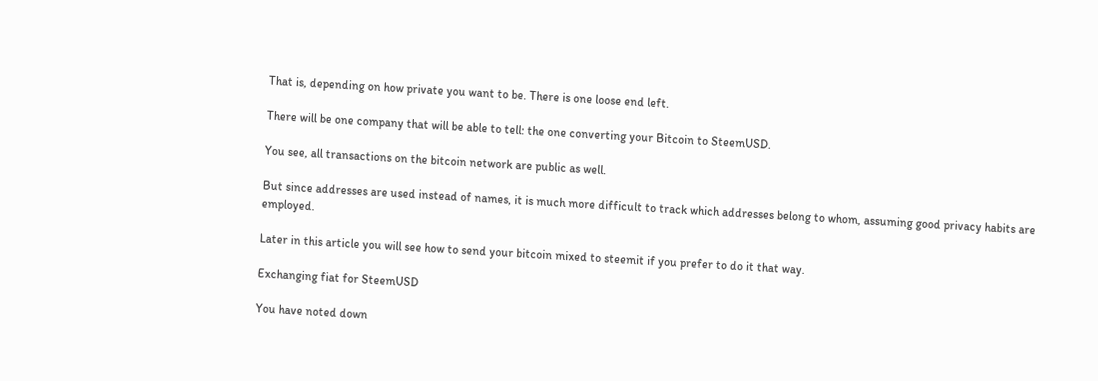That is, depending on how private you want to be. There is one loose end left.

There will be one company that will be able to tell: the one converting your Bitcoin to SteemUSD.

You see, all transactions on the bitcoin network are public as well.

But since addresses are used instead of names, it is much more difficult to track which addresses belong to whom, assuming good privacy habits are employed.

Later in this article you will see how to send your bitcoin mixed to steemit if you prefer to do it that way.

Exchanging fiat for SteemUSD

You have noted down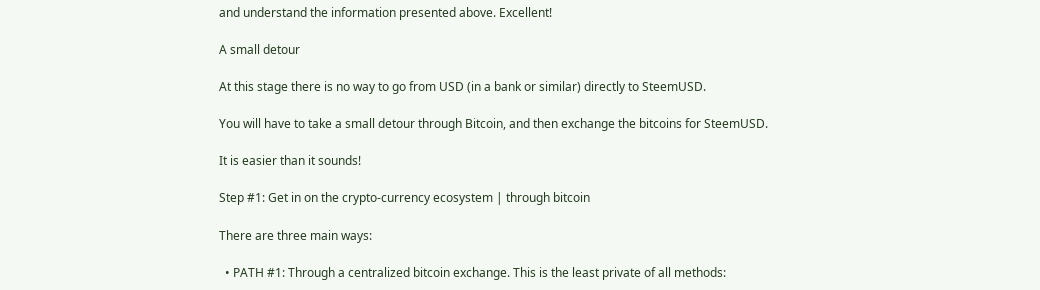and understand the information presented above. Excellent!

A small detour

At this stage there is no way to go from USD (in a bank or similar) directly to SteemUSD.

You will have to take a small detour through Bitcoin, and then exchange the bitcoins for SteemUSD.

It is easier than it sounds!

Step #1: Get in on the crypto-currency ecosystem | through bitcoin

There are three main ways:

  • PATH #1: Through a centralized bitcoin exchange. This is the least private of all methods: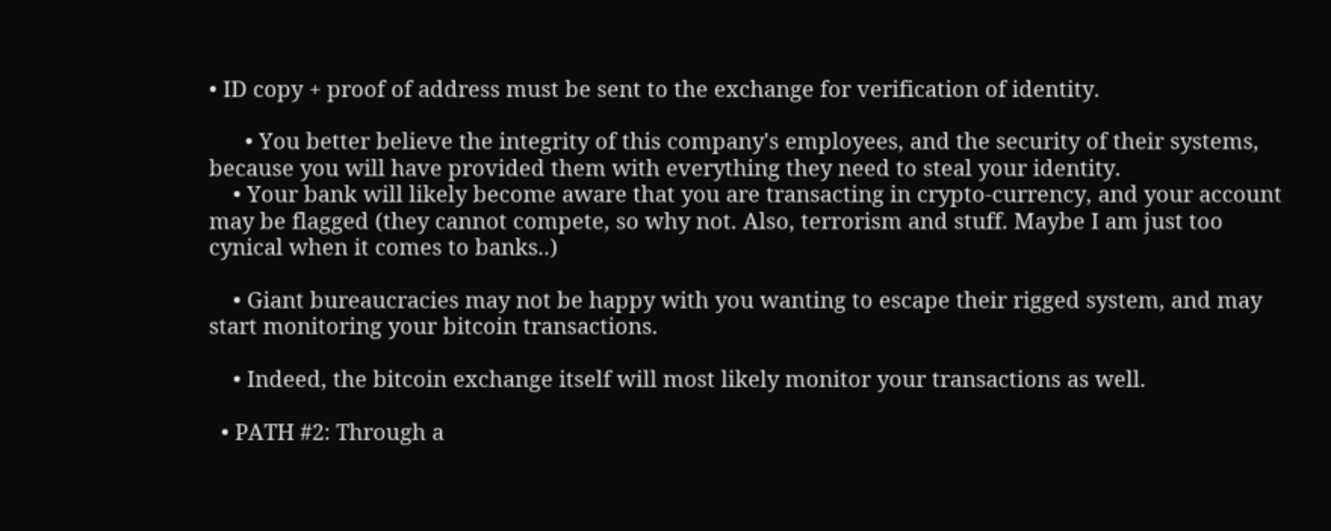• ID copy + proof of address must be sent to the exchange for verification of identity.

      • You better believe the integrity of this company's employees, and the security of their systems, because you will have provided them with everything they need to steal your identity.
    • Your bank will likely become aware that you are transacting in crypto-currency, and your account may be flagged (they cannot compete, so why not. Also, terrorism and stuff. Maybe I am just too cynical when it comes to banks..)

    • Giant bureaucracies may not be happy with you wanting to escape their rigged system, and may start monitoring your bitcoin transactions.

    • Indeed, the bitcoin exchange itself will most likely monitor your transactions as well.

  • PATH #2: Through a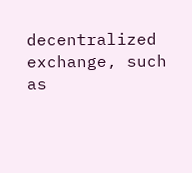decentralized exchange, such as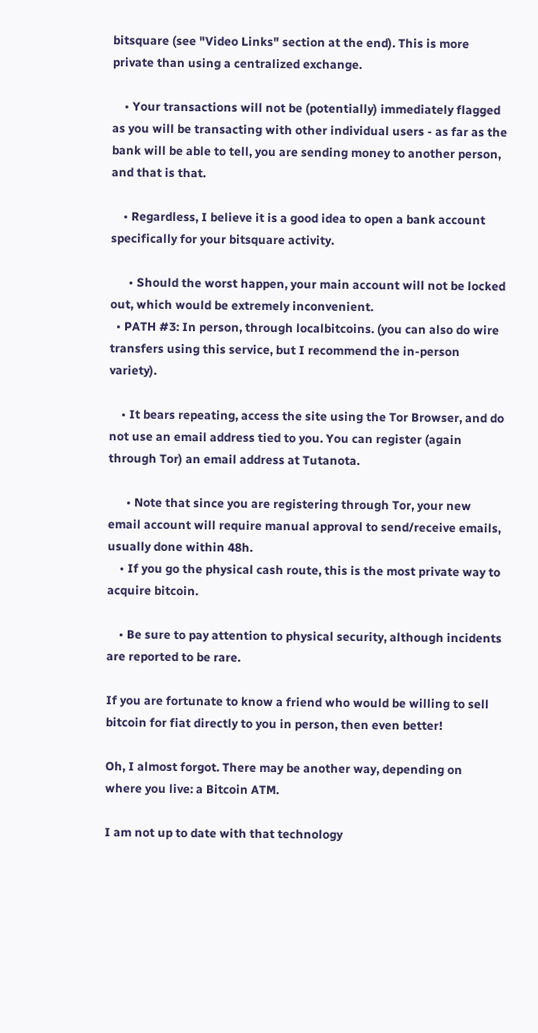bitsquare (see "Video Links" section at the end). This is more private than using a centralized exchange.

    • Your transactions will not be (potentially) immediately flagged as you will be transacting with other individual users - as far as the bank will be able to tell, you are sending money to another person, and that is that.

    • Regardless, I believe it is a good idea to open a bank account specifically for your bitsquare activity.

      • Should the worst happen, your main account will not be locked out, which would be extremely inconvenient.
  • PATH #3: In person, through localbitcoins. (you can also do wire transfers using this service, but I recommend the in-person variety).

    • It bears repeating, access the site using the Tor Browser, and do not use an email address tied to you. You can register (again through Tor) an email address at Tutanota.

      • Note that since you are registering through Tor, your new email account will require manual approval to send/receive emails, usually done within 48h.
    • If you go the physical cash route, this is the most private way to acquire bitcoin.

    • Be sure to pay attention to physical security, although incidents are reported to be rare.

If you are fortunate to know a friend who would be willing to sell bitcoin for fiat directly to you in person, then even better!

Oh, I almost forgot. There may be another way, depending on where you live: a Bitcoin ATM.

I am not up to date with that technology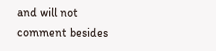and will not comment besides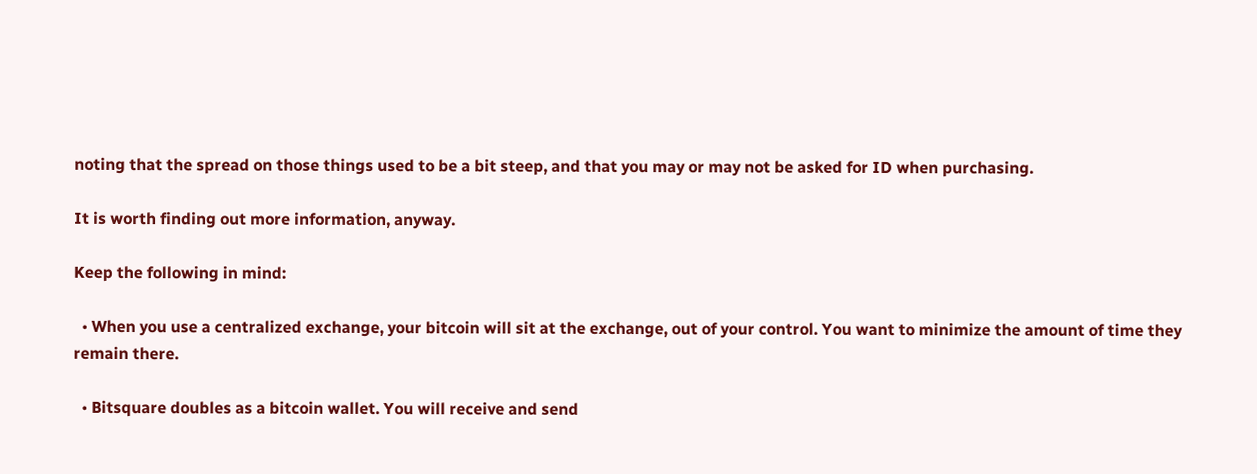noting that the spread on those things used to be a bit steep, and that you may or may not be asked for ID when purchasing.

It is worth finding out more information, anyway.

Keep the following in mind:

  • When you use a centralized exchange, your bitcoin will sit at the exchange, out of your control. You want to minimize the amount of time they remain there.

  • Bitsquare doubles as a bitcoin wallet. You will receive and send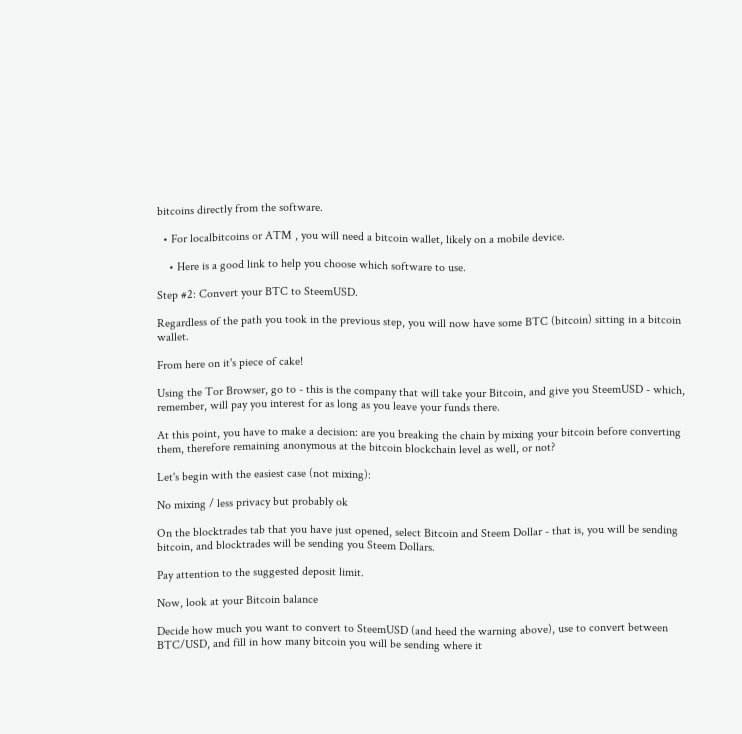bitcoins directly from the software.

  • For localbitcoins or ATM , you will need a bitcoin wallet, likely on a mobile device.

    • Here is a good link to help you choose which software to use.

Step #2: Convert your BTC to SteemUSD.

Regardless of the path you took in the previous step, you will now have some BTC (bitcoin) sitting in a bitcoin wallet.

From here on it's piece of cake!

Using the Tor Browser, go to - this is the company that will take your Bitcoin, and give you SteemUSD - which, remember, will pay you interest for as long as you leave your funds there.

At this point, you have to make a decision: are you breaking the chain by mixing your bitcoin before converting them, therefore remaining anonymous at the bitcoin blockchain level as well, or not?

Let's begin with the easiest case (not mixing):

No mixing / less privacy but probably ok

On the blocktrades tab that you have just opened, select Bitcoin and Steem Dollar - that is, you will be sending bitcoin, and blocktrades will be sending you Steem Dollars.

Pay attention to the suggested deposit limit.

Now, look at your Bitcoin balance

Decide how much you want to convert to SteemUSD (and heed the warning above), use to convert between BTC/USD, and fill in how many bitcoin you will be sending where it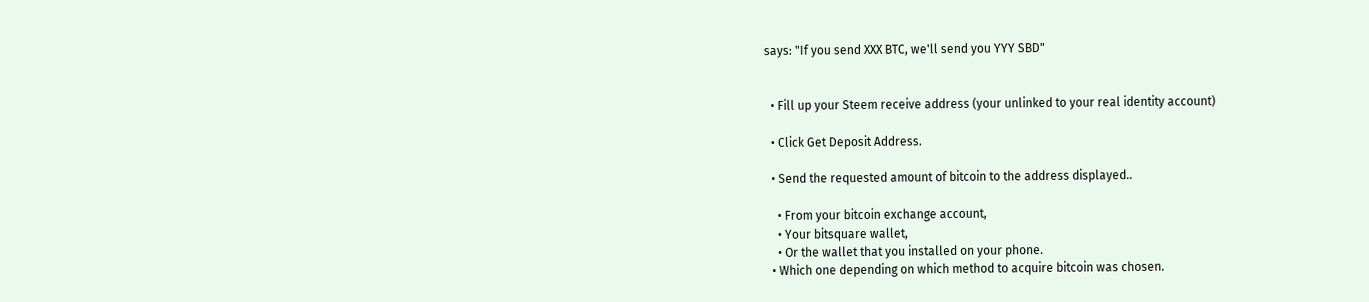says: "If you send XXX BTC, we'll send you YYY SBD"


  • Fill up your Steem receive address (your unlinked to your real identity account)

  • Click Get Deposit Address.

  • Send the requested amount of bitcoin to the address displayed..

    • From your bitcoin exchange account,
    • Your bitsquare wallet,
    • Or the wallet that you installed on your phone.
  • Which one depending on which method to acquire bitcoin was chosen.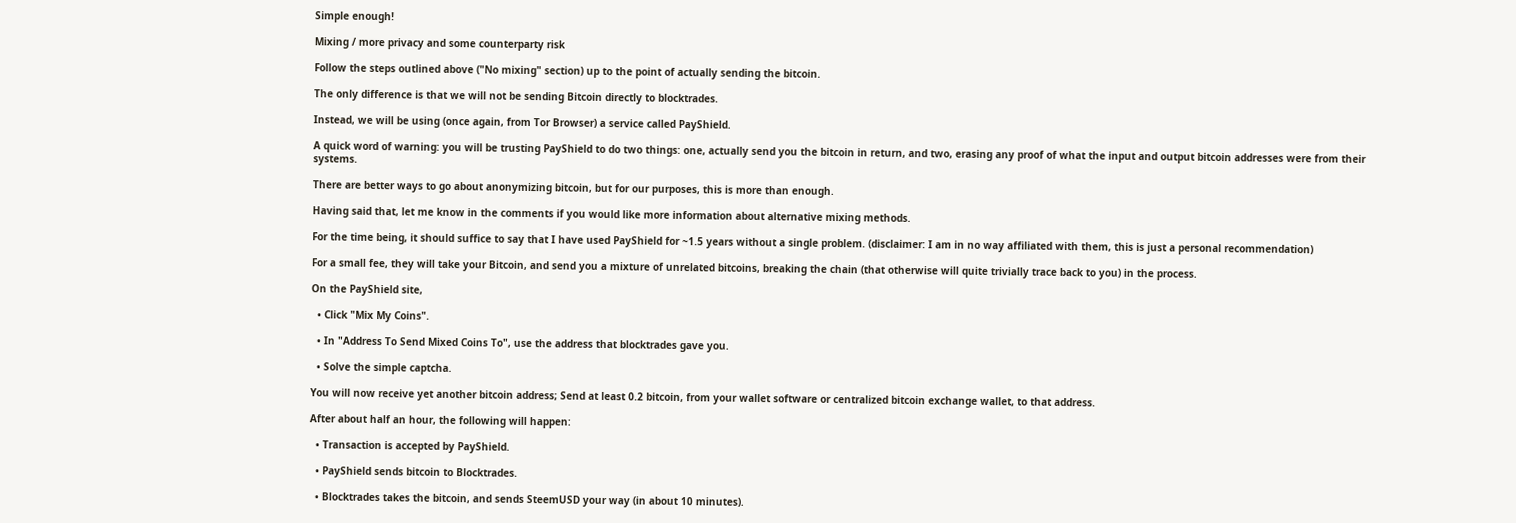Simple enough!

Mixing / more privacy and some counterparty risk

Follow the steps outlined above ("No mixing" section) up to the point of actually sending the bitcoin.

The only difference is that we will not be sending Bitcoin directly to blocktrades.

Instead, we will be using (once again, from Tor Browser) a service called PayShield.

A quick word of warning: you will be trusting PayShield to do two things: one, actually send you the bitcoin in return, and two, erasing any proof of what the input and output bitcoin addresses were from their systems.

There are better ways to go about anonymizing bitcoin, but for our purposes, this is more than enough.

Having said that, let me know in the comments if you would like more information about alternative mixing methods.

For the time being, it should suffice to say that I have used PayShield for ~1.5 years without a single problem. (disclaimer: I am in no way affiliated with them, this is just a personal recommendation)

For a small fee, they will take your Bitcoin, and send you a mixture of unrelated bitcoins, breaking the chain (that otherwise will quite trivially trace back to you) in the process.

On the PayShield site,

  • Click "Mix My Coins".

  • In "Address To Send Mixed Coins To", use the address that blocktrades gave you.

  • Solve the simple captcha.

You will now receive yet another bitcoin address; Send at least 0.2 bitcoin, from your wallet software or centralized bitcoin exchange wallet, to that address.

After about half an hour, the following will happen:

  • Transaction is accepted by PayShield.

  • PayShield sends bitcoin to Blocktrades.

  • Blocktrades takes the bitcoin, and sends SteemUSD your way (in about 10 minutes).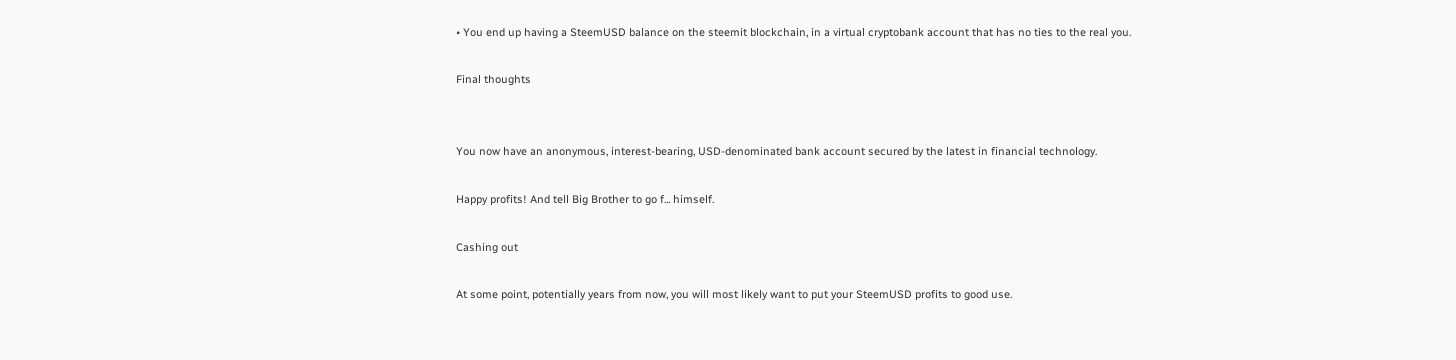• You end up having a SteemUSD balance on the steemit blockchain, in a virtual cryptobank account that has no ties to the real you.

Final thoughts


You now have an anonymous, interest-bearing, USD-denominated bank account secured by the latest in financial technology.

Happy profits! And tell Big Brother to go f... himself.

Cashing out

At some point, potentially years from now, you will most likely want to put your SteemUSD profits to good use.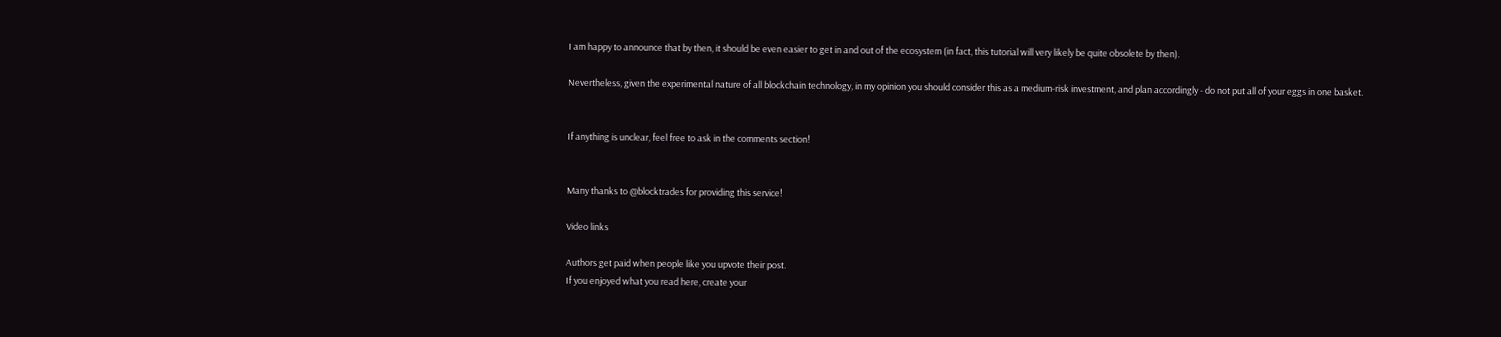I am happy to announce that by then, it should be even easier to get in and out of the ecosystem (in fact, this tutorial will very likely be quite obsolete by then).

Nevertheless, given the experimental nature of all blockchain technology, in my opinion you should consider this as a medium-risk investment, and plan accordingly - do not put all of your eggs in one basket.


If anything is unclear, feel free to ask in the comments section!


Many thanks to @blocktrades for providing this service!

Video links

Authors get paid when people like you upvote their post.
If you enjoyed what you read here, create your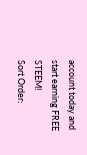account today and start earning FREE STEEM!
Sort Order: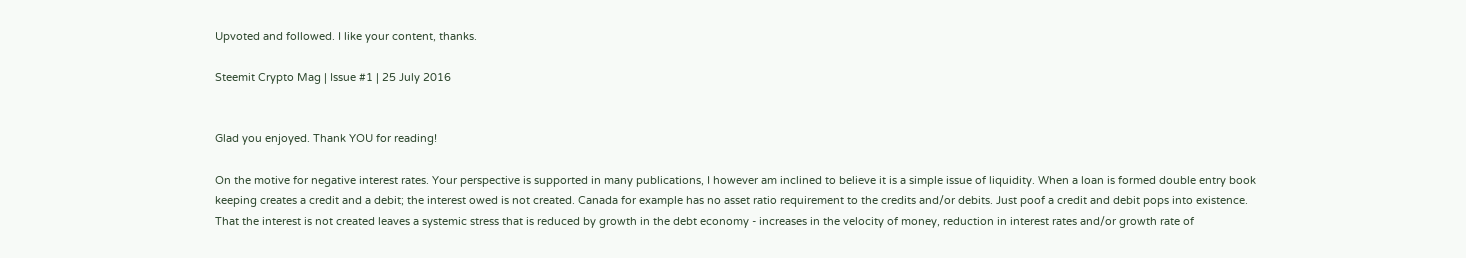Upvoted and followed. I like your content, thanks.

Steemit Crypto Mag | Issue #1 | 25 July 2016


Glad you enjoyed. Thank YOU for reading!

On the motive for negative interest rates. Your perspective is supported in many publications, I however am inclined to believe it is a simple issue of liquidity. When a loan is formed double entry book keeping creates a credit and a debit; the interest owed is not created. Canada for example has no asset ratio requirement to the credits and/or debits. Just poof a credit and debit pops into existence. That the interest is not created leaves a systemic stress that is reduced by growth in the debt economy - increases in the velocity of money, reduction in interest rates and/or growth rate of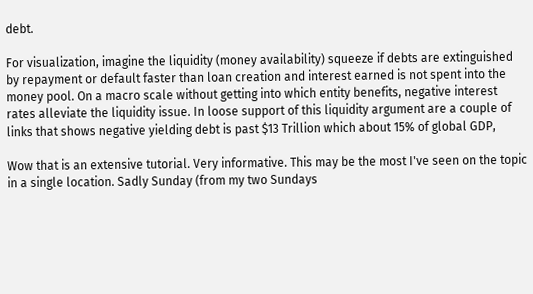debt.

For visualization, imagine the liquidity (money availability) squeeze if debts are extinguished by repayment or default faster than loan creation and interest earned is not spent into the money pool. On a macro scale without getting into which entity benefits, negative interest rates alleviate the liquidity issue. In loose support of this liquidity argument are a couple of links that shows negative yielding debt is past $13 Trillion which about 15% of global GDP,

Wow that is an extensive tutorial. Very informative. This may be the most I've seen on the topic in a single location. Sadly Sunday (from my two Sundays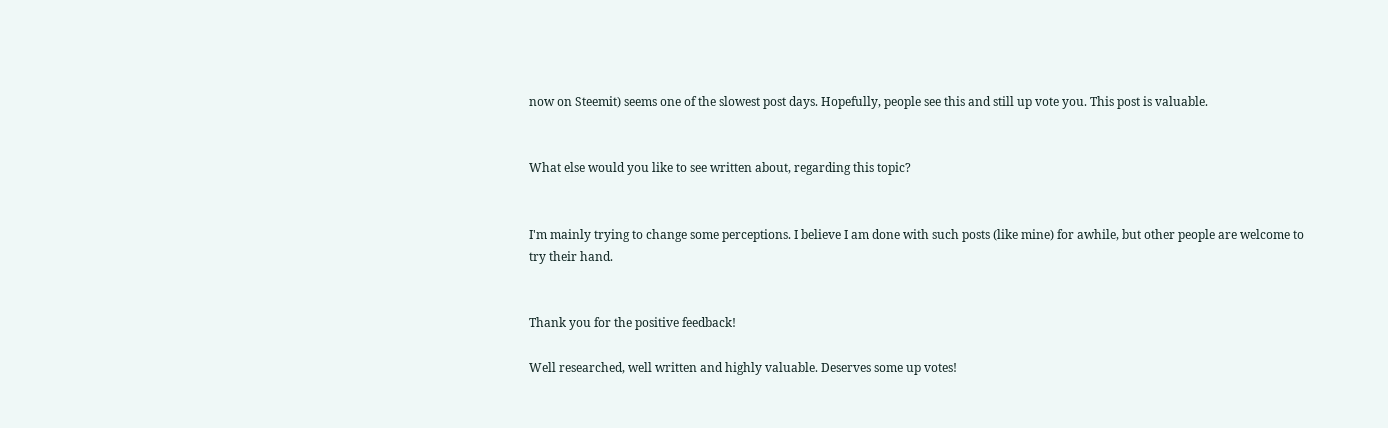now on Steemit) seems one of the slowest post days. Hopefully, people see this and still up vote you. This post is valuable.


What else would you like to see written about, regarding this topic?


I'm mainly trying to change some perceptions. I believe I am done with such posts (like mine) for awhile, but other people are welcome to try their hand.


Thank you for the positive feedback!

Well researched, well written and highly valuable. Deserves some up votes!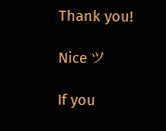Thank you!

Nice ツ

If you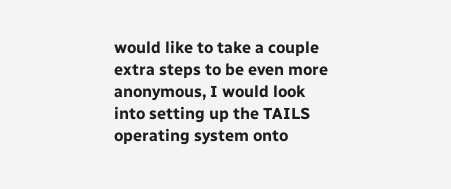would like to take a couple extra steps to be even more anonymous, I would look into setting up the TAILS operating system onto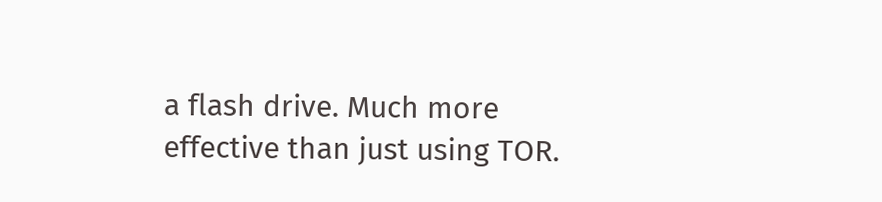a flash drive. Much more effective than just using TOR.